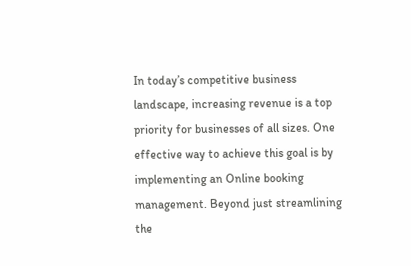In today’s competitive business landscape, increasing revenue is a top priority for businesses of all sizes. One effective way to achieve this goal is by implementing an Online booking management. Beyond just streamlining the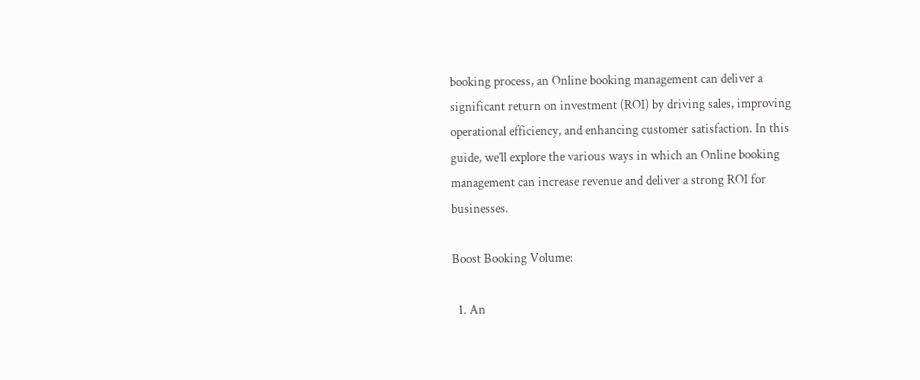booking process, an Online booking management can deliver a significant return on investment (ROI) by driving sales, improving operational efficiency, and enhancing customer satisfaction. In this guide, we’ll explore the various ways in which an Online booking management can increase revenue and deliver a strong ROI for businesses.

Boost Booking Volume:

  1. An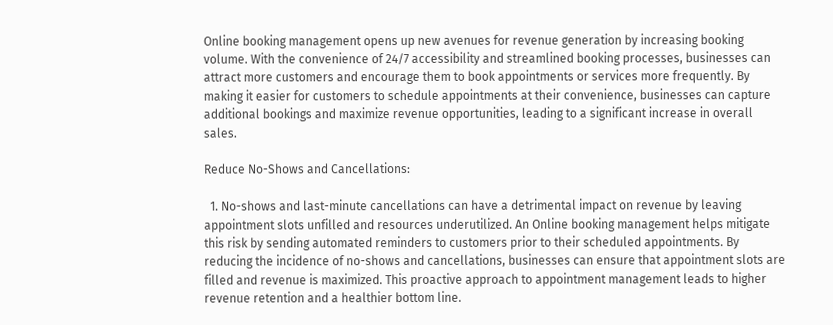Online booking management opens up new avenues for revenue generation by increasing booking volume. With the convenience of 24/7 accessibility and streamlined booking processes, businesses can attract more customers and encourage them to book appointments or services more frequently. By making it easier for customers to schedule appointments at their convenience, businesses can capture additional bookings and maximize revenue opportunities, leading to a significant increase in overall sales.

Reduce No-Shows and Cancellations:

  1. No-shows and last-minute cancellations can have a detrimental impact on revenue by leaving appointment slots unfilled and resources underutilized. An Online booking management helps mitigate this risk by sending automated reminders to customers prior to their scheduled appointments. By reducing the incidence of no-shows and cancellations, businesses can ensure that appointment slots are filled and revenue is maximized. This proactive approach to appointment management leads to higher revenue retention and a healthier bottom line.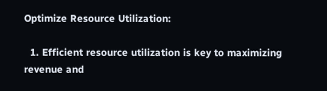Optimize Resource Utilization:

  1. Efficient resource utilization is key to maximizing revenue and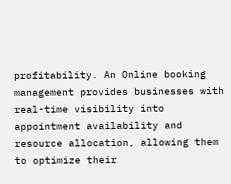profitability. An Online booking management provides businesses with real-time visibility into appointment availability and resource allocation, allowing them to optimize their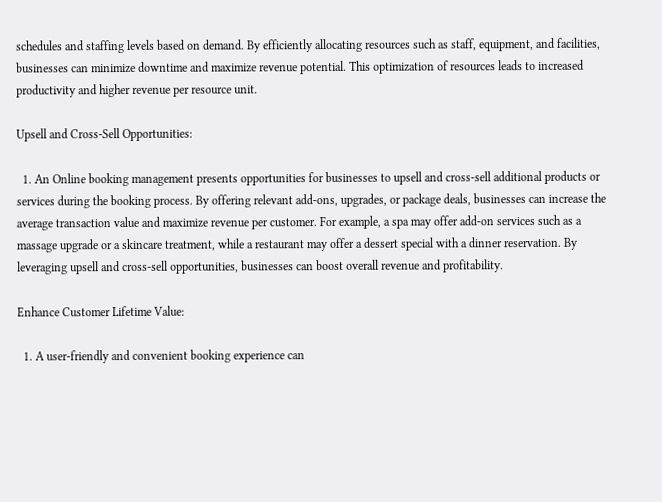schedules and staffing levels based on demand. By efficiently allocating resources such as staff, equipment, and facilities, businesses can minimize downtime and maximize revenue potential. This optimization of resources leads to increased productivity and higher revenue per resource unit.

Upsell and Cross-Sell Opportunities:

  1. An Online booking management presents opportunities for businesses to upsell and cross-sell additional products or services during the booking process. By offering relevant add-ons, upgrades, or package deals, businesses can increase the average transaction value and maximize revenue per customer. For example, a spa may offer add-on services such as a massage upgrade or a skincare treatment, while a restaurant may offer a dessert special with a dinner reservation. By leveraging upsell and cross-sell opportunities, businesses can boost overall revenue and profitability.

Enhance Customer Lifetime Value:

  1. A user-friendly and convenient booking experience can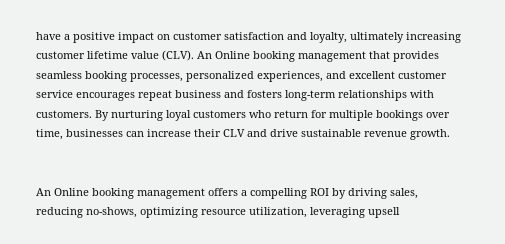have a positive impact on customer satisfaction and loyalty, ultimately increasing customer lifetime value (CLV). An Online booking management that provides seamless booking processes, personalized experiences, and excellent customer service encourages repeat business and fosters long-term relationships with customers. By nurturing loyal customers who return for multiple bookings over time, businesses can increase their CLV and drive sustainable revenue growth.


An Online booking management offers a compelling ROI by driving sales, reducing no-shows, optimizing resource utilization, leveraging upsell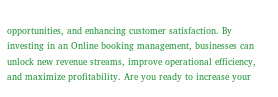opportunities, and enhancing customer satisfaction. By investing in an Online booking management, businesses can unlock new revenue streams, improve operational efficiency, and maximize profitability. Are you ready to increase your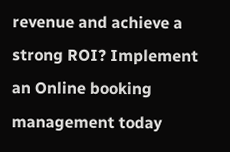revenue and achieve a strong ROI? Implement an Online booking management today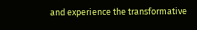and experience the transformative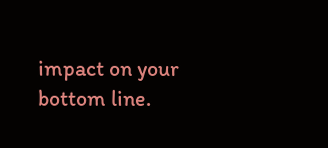impact on your bottom line.